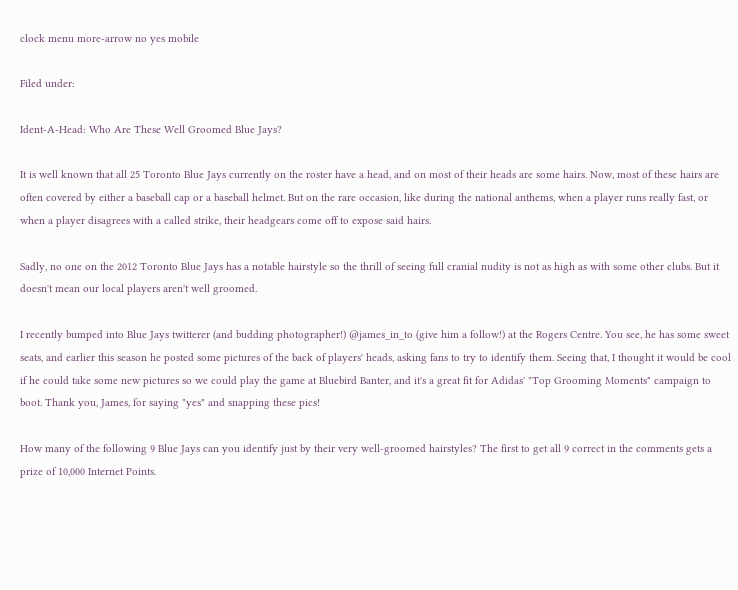clock menu more-arrow no yes mobile

Filed under:

Ident-A-Head: Who Are These Well Groomed Blue Jays?

It is well known that all 25 Toronto Blue Jays currently on the roster have a head, and on most of their heads are some hairs. Now, most of these hairs are often covered by either a baseball cap or a baseball helmet. But on the rare occasion, like during the national anthems, when a player runs really fast, or when a player disagrees with a called strike, their headgears come off to expose said hairs.

Sadly, no one on the 2012 Toronto Blue Jays has a notable hairstyle so the thrill of seeing full cranial nudity is not as high as with some other clubs. But it doesn't mean our local players aren't well groomed.

I recently bumped into Blue Jays twitterer (and budding photographer!) @james_in_to (give him a follow!) at the Rogers Centre. You see, he has some sweet seats, and earlier this season he posted some pictures of the back of players' heads, asking fans to try to identify them. Seeing that, I thought it would be cool if he could take some new pictures so we could play the game at Bluebird Banter, and it's a great fit for Adidas' "Top Grooming Moments" campaign to boot. Thank you, James, for saying "yes" and snapping these pics!

How many of the following 9 Blue Jays can you identify just by their very well-groomed hairstyles? The first to get all 9 correct in the comments gets a prize of 10,000 Internet Points.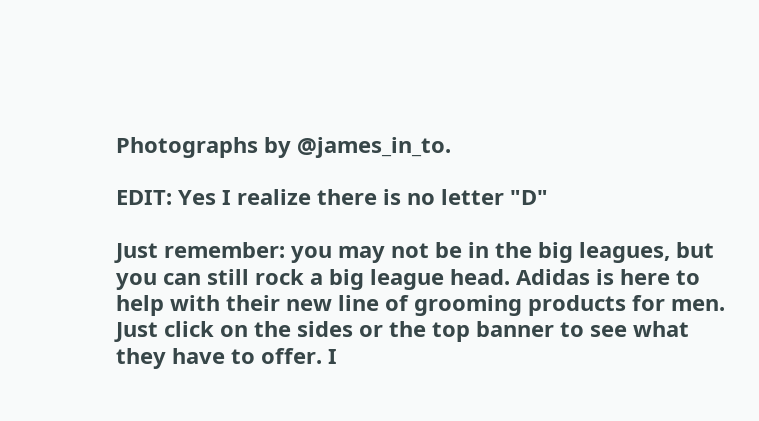Photographs by @james_in_to.

EDIT: Yes I realize there is no letter "D"

Just remember: you may not be in the big leagues, but you can still rock a big league head. Adidas is here to help with their new line of grooming products for men. Just click on the sides or the top banner to see what they have to offer. I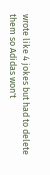wrote like 4 jokes but had to delete them so Adidas won't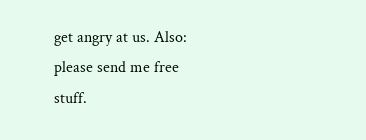get angry at us. Also: please send me free stuff.